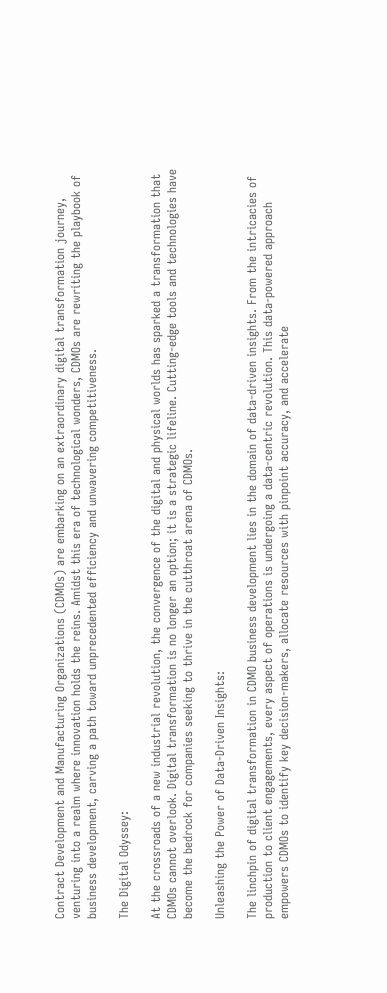Contract Development and Manufacturing Organizations (CDMOs) are embarking on an extraordinary digital transformation journey, venturing into a realm where innovation holds the reins. Amidst this era of technological wonders, CDMOs are rewriting the playbook of business development, carving a path toward unprecedented efficiency and unwavering competitiveness.

The Digital Odyssey:

At the crossroads of a new industrial revolution, the convergence of the digital and physical worlds has sparked a transformation that CDMOs cannot overlook. Digital transformation is no longer an option; it is a strategic lifeline. Cutting-edge tools and technologies have become the bedrock for companies seeking to thrive in the cutthroat arena of CDMOs.

Unleashing the Power of Data-Driven Insights:

The linchpin of digital transformation in CDMO business development lies in the domain of data-driven insights. From the intricacies of production to client engagements, every aspect of operations is undergoing a data-centric revolution. This data-powered approach empowers CDMOs to identify key decision-makers, allocate resources with pinpoint accuracy, and accelerate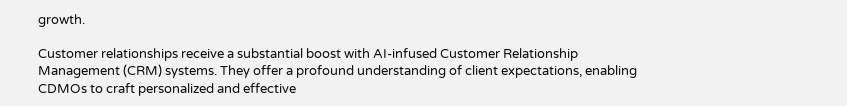growth.

Customer relationships receive a substantial boost with AI-infused Customer Relationship Management (CRM) systems. They offer a profound understanding of client expectations, enabling CDMOs to craft personalized and effective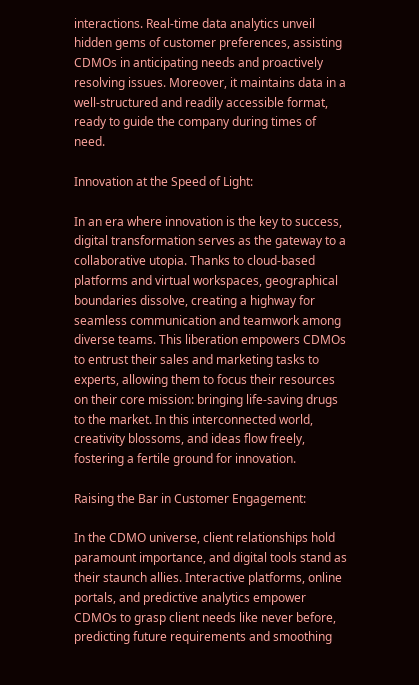interactions. Real-time data analytics unveil hidden gems of customer preferences, assisting CDMOs in anticipating needs and proactively resolving issues. Moreover, it maintains data in a well-structured and readily accessible format, ready to guide the company during times of need.

Innovation at the Speed of Light:

In an era where innovation is the key to success, digital transformation serves as the gateway to a collaborative utopia. Thanks to cloud-based platforms and virtual workspaces, geographical boundaries dissolve, creating a highway for seamless communication and teamwork among diverse teams. This liberation empowers CDMOs to entrust their sales and marketing tasks to experts, allowing them to focus their resources on their core mission: bringing life-saving drugs to the market. In this interconnected world, creativity blossoms, and ideas flow freely, fostering a fertile ground for innovation.

Raising the Bar in Customer Engagement:

In the CDMO universe, client relationships hold paramount importance, and digital tools stand as their staunch allies. Interactive platforms, online portals, and predictive analytics empower CDMOs to grasp client needs like never before, predicting future requirements and smoothing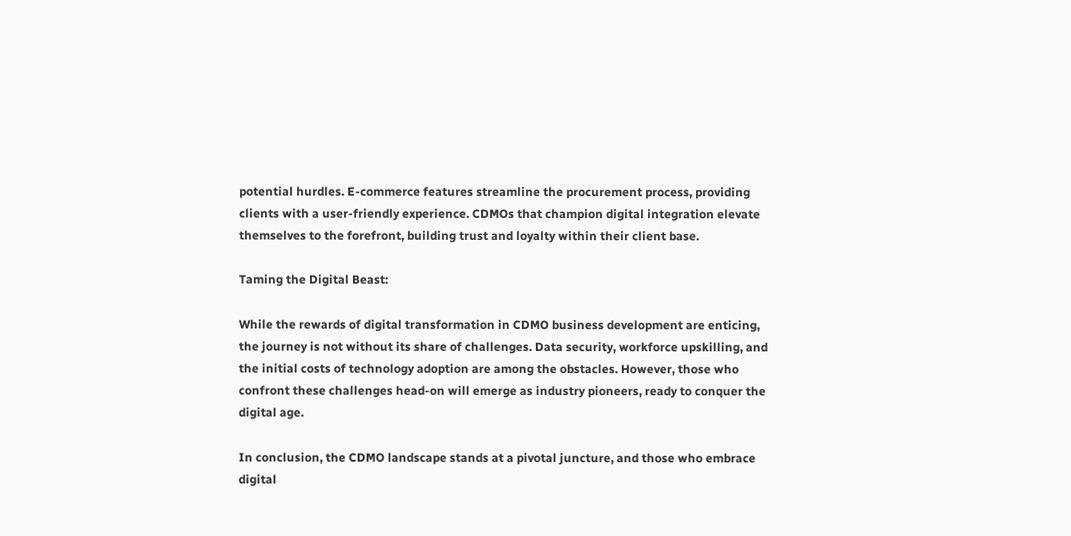potential hurdles. E-commerce features streamline the procurement process, providing clients with a user-friendly experience. CDMOs that champion digital integration elevate themselves to the forefront, building trust and loyalty within their client base.

Taming the Digital Beast:

While the rewards of digital transformation in CDMO business development are enticing, the journey is not without its share of challenges. Data security, workforce upskilling, and the initial costs of technology adoption are among the obstacles. However, those who confront these challenges head-on will emerge as industry pioneers, ready to conquer the digital age.

In conclusion, the CDMO landscape stands at a pivotal juncture, and those who embrace digital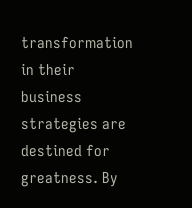transformation in their business strategies are destined for greatness. By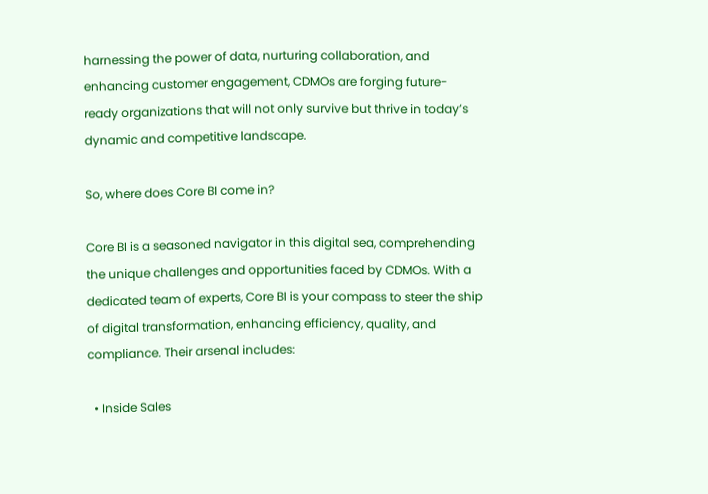harnessing the power of data, nurturing collaboration, and enhancing customer engagement, CDMOs are forging future-ready organizations that will not only survive but thrive in today’s dynamic and competitive landscape.

So, where does Core BI come in?

Core BI is a seasoned navigator in this digital sea, comprehending the unique challenges and opportunities faced by CDMOs. With a dedicated team of experts, Core BI is your compass to steer the ship of digital transformation, enhancing efficiency, quality, and compliance. Their arsenal includes:

  • Inside Sales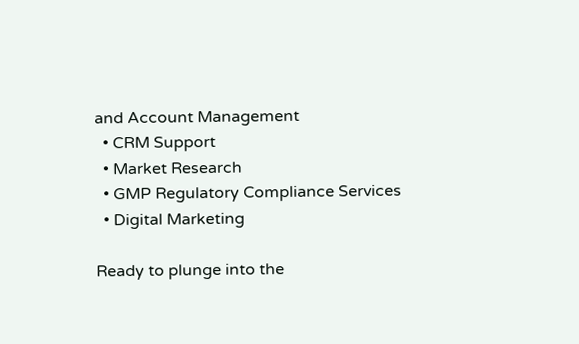and Account Management
  • CRM Support
  • Market Research
  • GMP Regulatory Compliance Services
  • Digital Marketing

Ready to plunge into the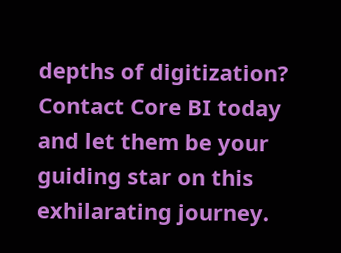depths of digitization? Contact Core BI today and let them be your guiding star on this exhilarating journey.